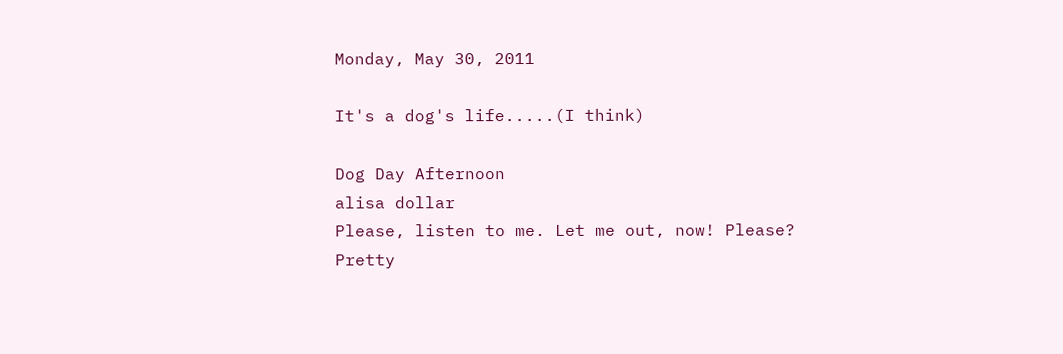Monday, May 30, 2011

It's a dog's life.....(I think)

Dog Day Afternoon
alisa dollar
Please, listen to me. Let me out, now! Please? Pretty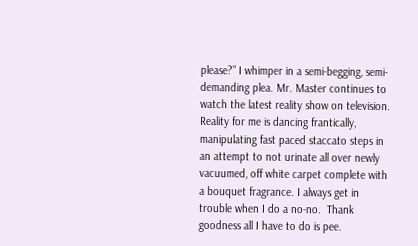please?” I whimper in a semi-begging, semi-demanding plea. Mr. Master continues to watch the latest reality show on television. Reality for me is dancing frantically, manipulating fast paced staccato steps in an attempt to not urinate all over newly vacuumed, off white carpet complete with a bouquet fragrance. I always get in trouble when I do a no-no.  Thank goodness all I have to do is pee.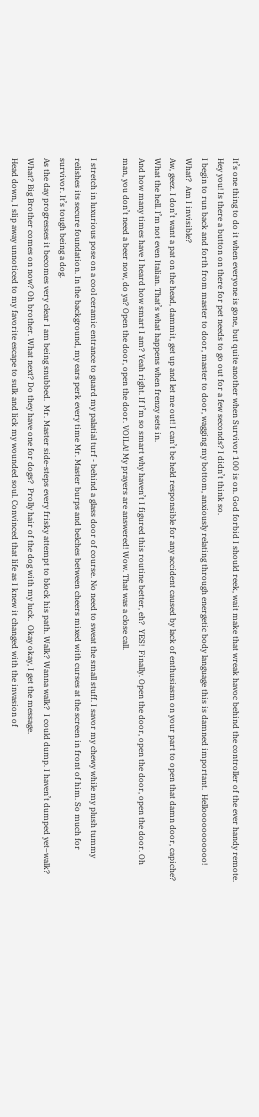It’s one thing to do it when everyone is gone, but quite another when Survivor 100 is on. God forbid I should reek, wait make that wreak havoc behind the controller of the ever handy remote. Hey you! Is there a button on there for pet needs to go out for a few seconds? I didn’t think so.
I begin to run back and forth from master to door, master to door, wagging my bottom, anxiously relating through energetic body language this is damned important.  Hellooooooooooo!  What?  Am I invisible?
Aw, geez. I don’t want a pat on the head, dammit, get up and let me out! I can’t be held responsible for any accident caused by lack of enthusiasm on your part to open that damn door, capiche?  What the hell. I’m not even Italian. That’s what happens when frenzy sets in.
And how many times have I heard how smart I am? Yeah right. If I’m so smart why haven’t I figured this routine better, eh?  YES!  Finally. Open the door, open the door, open the door. Oh man, you don’t need a beer now, do ya? Open the door, open the door. VOILA! My prayers are answered! Wow. That was a close call.

I stretch in luxurious pose on a cool ceramic entrance to guard my palatial turf - behind a glass door of course. No need to sweat the small stuff. I savor my chewy while my plush tummy relishes its secure foundation. In the background, my ears perk every time Mr. Master burps and belches between cheers mixed with curses at the screen in front of him. So much for survivor. It’s tough being a dog.
As the day progresses it becomes very clear I am being snubbed.  Mr. Master side-steps every frisky attempt to block his path. Walk? Wanna walk?  I could dump. I haven’t dumped yet–walk? What? Big Brother comes on now? Oh brother. What next? Do they have one for dogs?  Prolly hair of the dog with my luck.  Okay okay, I get the message.
Head down, I slip away unnoticed to my favorite escape to sulk and lick my wounded soul. Convinced that life as I knew it changed with the invasion of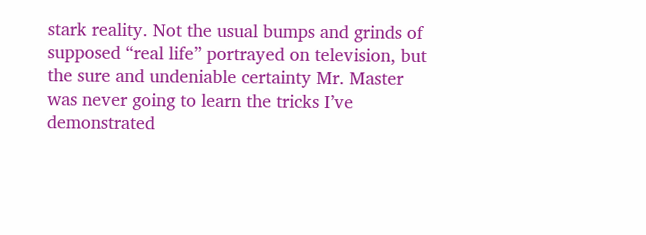stark reality. Not the usual bumps and grinds of supposed “real life” portrayed on television, but the sure and undeniable certainty Mr. Master was never going to learn the tricks I’ve demonstrated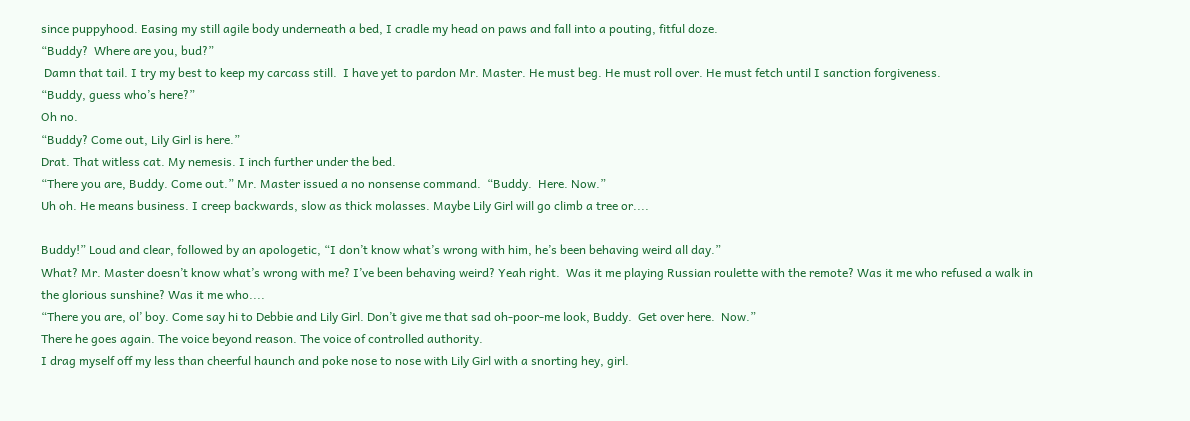since puppyhood. Easing my still agile body underneath a bed, I cradle my head on paws and fall into a pouting, fitful doze.
“Buddy?  Where are you, bud?”
 Damn that tail. I try my best to keep my carcass still.  I have yet to pardon Mr. Master. He must beg. He must roll over. He must fetch until I sanction forgiveness.
“Buddy, guess who’s here?”
Oh no.
“Buddy? Come out, Lily Girl is here.”
Drat. That witless cat. My nemesis. I inch further under the bed.
“There you are, Buddy. Come out.” Mr. Master issued a no nonsense command.  “Buddy.  Here. Now.”
Uh oh. He means business. I creep backwards, slow as thick molasses. Maybe Lily Girl will go climb a tree or....

Buddy!” Loud and clear, followed by an apologetic, “I don’t know what’s wrong with him, he’s been behaving weird all day.”
What? Mr. Master doesn’t know what’s wrong with me? I’ve been behaving weird? Yeah right.  Was it me playing Russian roulette with the remote? Was it me who refused a walk in the glorious sunshine? Was it me who....
“There you are, ol’ boy. Come say hi to Debbie and Lily Girl. Don’t give me that sad oh-poor-me look, Buddy.  Get over here.  Now.”
There he goes again. The voice beyond reason. The voice of controlled authority.
I drag myself off my less than cheerful haunch and poke nose to nose with Lily Girl with a snorting hey, girl.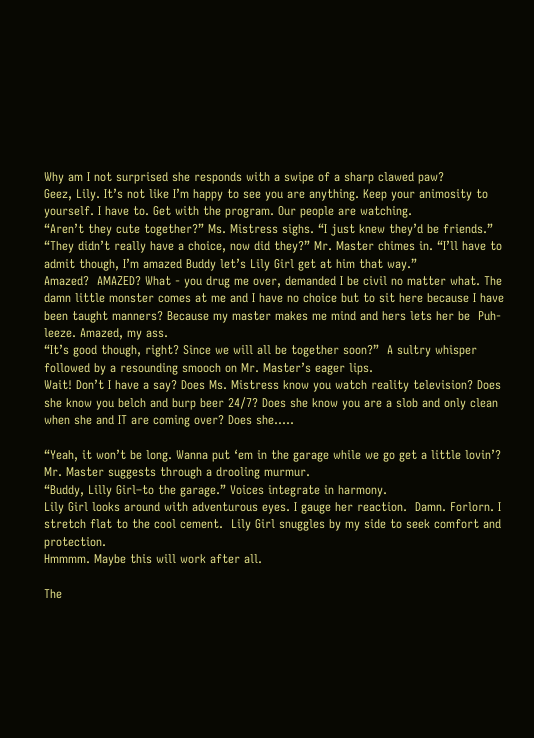Why am I not surprised she responds with a swipe of a sharp clawed paw?
Geez, Lily. It’s not like I’m happy to see you are anything. Keep your animosity to yourself. I have to. Get with the program. Our people are watching.
“Aren’t they cute together?” Ms. Mistress sighs. “I just knew they’d be friends.”
“They didn’t really have a choice, now did they?” Mr. Master chimes in. “I’ll have to admit though, I’m amazed Buddy let’s Lily Girl get at him that way.”
Amazed?  AMAZED? What - you drug me over, demanded I be civil no matter what. The damn little monster comes at me and I have no choice but to sit here because I have been taught manners? Because my master makes me mind and hers lets her be  Puh-leeze. Amazed, my ass.
“It’s good though, right? Since we will all be together soon?”  A sultry whisper followed by a resounding smooch on Mr. Master’s eager lips.
Wait! Don’t I have a say? Does Ms. Mistress know you watch reality television? Does she know you belch and burp beer 24/7? Does she know you are a slob and only clean when she and IT are coming over? Does she.....

“Yeah, it won’t be long. Wanna put ‘em in the garage while we go get a little lovin’? Mr. Master suggests through a drooling murmur.
“Buddy, Lilly Girl–to the garage.” Voices integrate in harmony.
Lily Girl looks around with adventurous eyes. I gauge her reaction.  Damn. Forlorn. I stretch flat to the cool cement.  Lily Girl snuggles by my side to seek comfort and protection.
Hmmmm. Maybe this will work after all.

The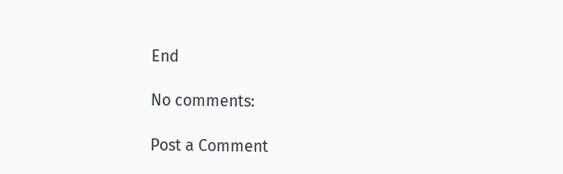End

No comments:

Post a Comment